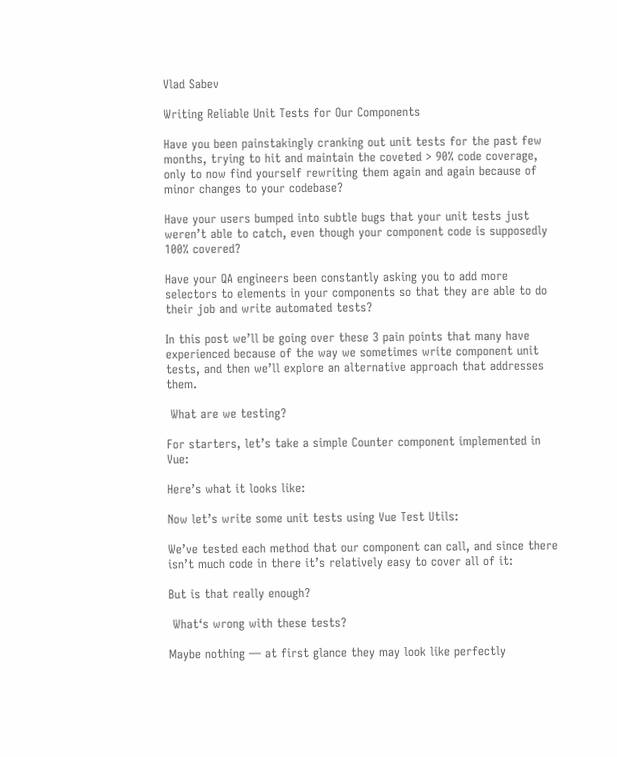Vlad Sabev

Writing Reliable Unit Tests for Our Components

Have you been painstakingly cranking out unit tests for the past few months, trying to hit and maintain the coveted > 90% code coverage, only to now find yourself rewriting them again and again because of minor changes to your codebase?

Have your users bumped into subtle bugs that your unit tests just weren’t able to catch, even though your component code is supposedly 100% covered?

Have your QA engineers been constantly asking you to add more selectors to elements in your components so that they are able to do their job and write automated tests?

In this post we’ll be going over these 3 pain points that many have experienced because of the way we sometimes write component unit tests, and then we’ll explore an alternative approach that addresses them.

 What are we testing?

For starters, let’s take a simple Counter component implemented in Vue:

Here’s what it looks like:

Now let’s write some unit tests using Vue Test Utils:

We’ve tested each method that our component can call, and since there isn’t much code in there it’s relatively easy to cover all of it:

But is that really enough?

 What‘s wrong with these tests?

Maybe nothing — at first glance they may look like perfectly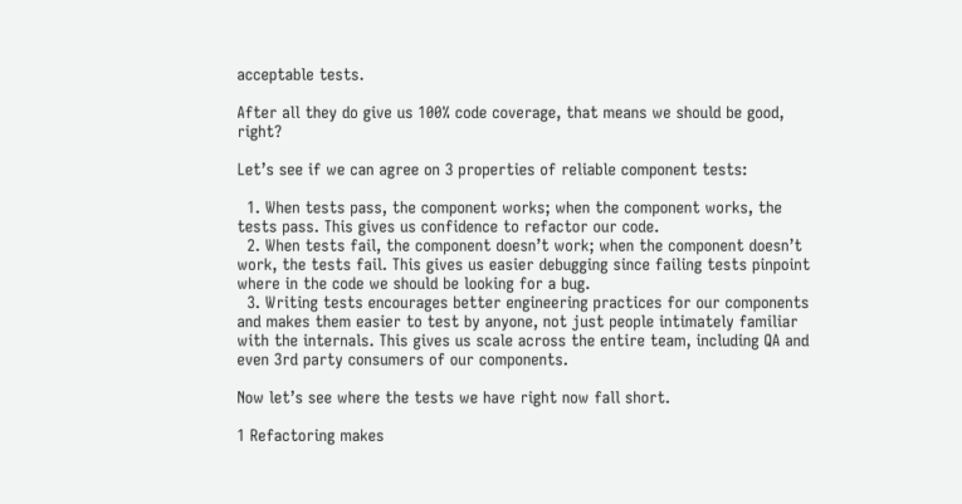acceptable tests.

After all they do give us 100% code coverage, that means we should be good, right?

Let’s see if we can agree on 3 properties of reliable component tests:

  1. When tests pass, the component works; when the component works, the tests pass. This gives us confidence to refactor our code.
  2. When tests fail, the component doesn’t work; when the component doesn’t work, the tests fail. This gives us easier debugging since failing tests pinpoint where in the code we should be looking for a bug.
  3. Writing tests encourages better engineering practices for our components and makes them easier to test by anyone, not just people intimately familiar with the internals. This gives us scale across the entire team, including QA and even 3rd party consumers of our components.

Now let’s see where the tests we have right now fall short.

1 Refactoring makes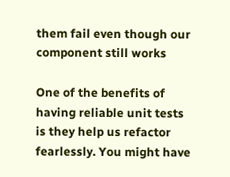them fail even though our component still works

One of the benefits of having reliable unit tests is they help us refactor fearlessly. You might have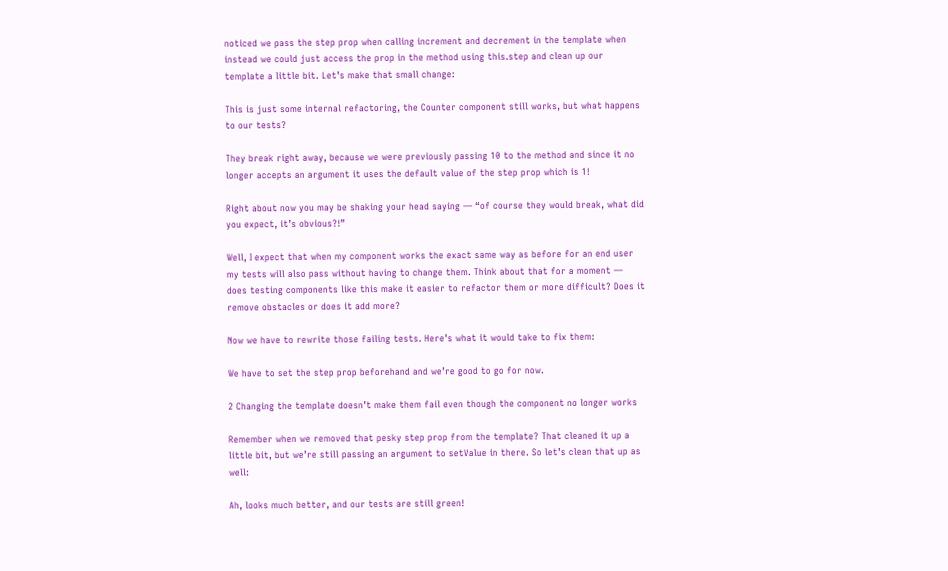noticed we pass the step prop when calling increment and decrement in the template when instead we could just access the prop in the method using this.step and clean up our template a little bit. Let’s make that small change:

This is just some internal refactoring, the Counter component still works, but what happens to our tests?

They break right away, because we were previously passing 10 to the method and since it no longer accepts an argument it uses the default value of the step prop which is 1!

Right about now you may be shaking your head saying — “of course they would break, what did you expect, it’s obvious?!”

Well, I expect that when my component works the exact same way as before for an end user my tests will also pass without having to change them. Think about that for a moment — does testing components like this make it easier to refactor them or more difficult? Does it remove obstacles or does it add more?

Now we have to rewrite those failing tests. Here’s what it would take to fix them:

We have to set the step prop beforehand and we’re good to go for now.

2 Changing the template doesn’t make them fail even though the component no longer works

Remember when we removed that pesky step prop from the template? That cleaned it up a little bit, but we’re still passing an argument to setValue in there. So let’s clean that up as well:

Ah, looks much better, and our tests are still green!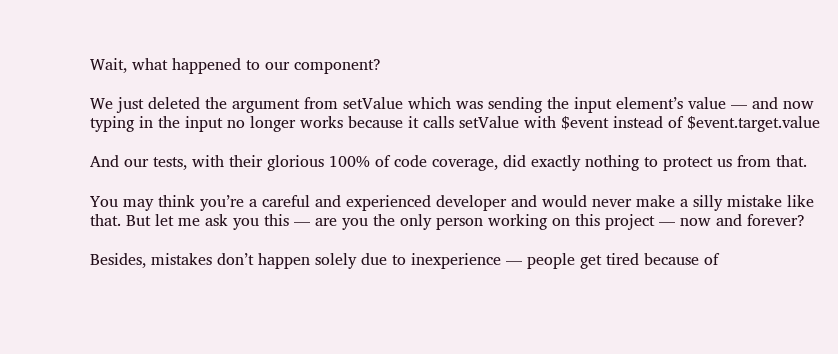Wait, what happened to our component?

We just deleted the argument from setValue which was sending the input element’s value — and now typing in the input no longer works because it calls setValue with $event instead of $event.target.value

And our tests, with their glorious 100% of code coverage, did exactly nothing to protect us from that.

You may think you’re a careful and experienced developer and would never make a silly mistake like that. But let me ask you this — are you the only person working on this project — now and forever?

Besides, mistakes don’t happen solely due to inexperience — people get tired because of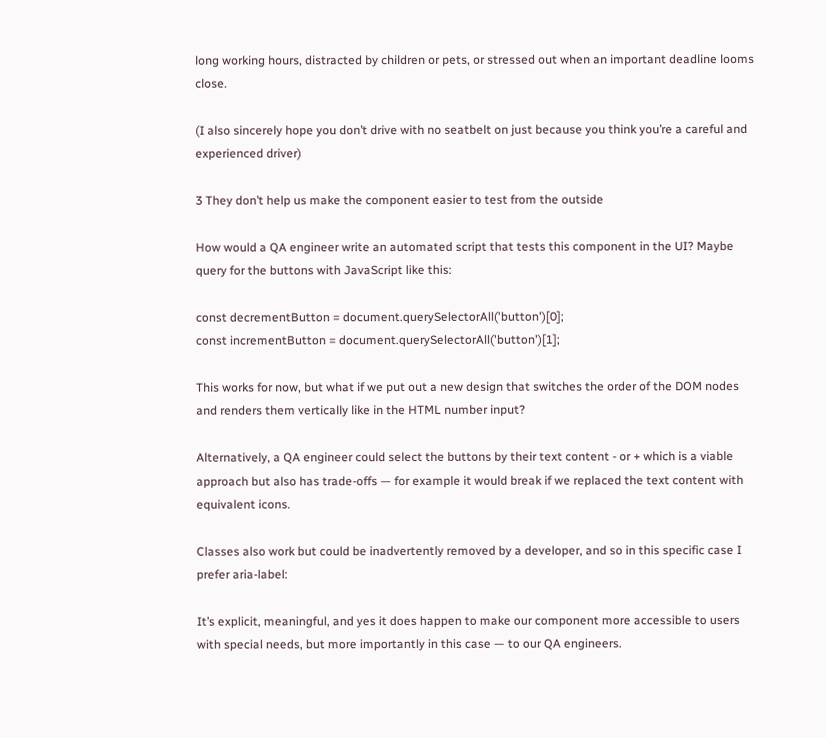long working hours, distracted by children or pets, or stressed out when an important deadline looms close.

(I also sincerely hope you don’t drive with no seatbelt on just because you think you’re a careful and experienced driver)

3 They don’t help us make the component easier to test from the outside

How would a QA engineer write an automated script that tests this component in the UI? Maybe query for the buttons with JavaScript like this:

const decrementButton = document.querySelectorAll('button')[0];
const incrementButton = document.querySelectorAll('button')[1];

This works for now, but what if we put out a new design that switches the order of the DOM nodes and renders them vertically like in the HTML number input?

Alternatively, a QA engineer could select the buttons by their text content - or + which is a viable approach but also has trade-offs — for example it would break if we replaced the text content with equivalent icons.

Classes also work but could be inadvertently removed by a developer, and so in this specific case I prefer aria-label:

It’s explicit, meaningful, and yes it does happen to make our component more accessible to users with special needs, but more importantly in this case — to our QA engineers.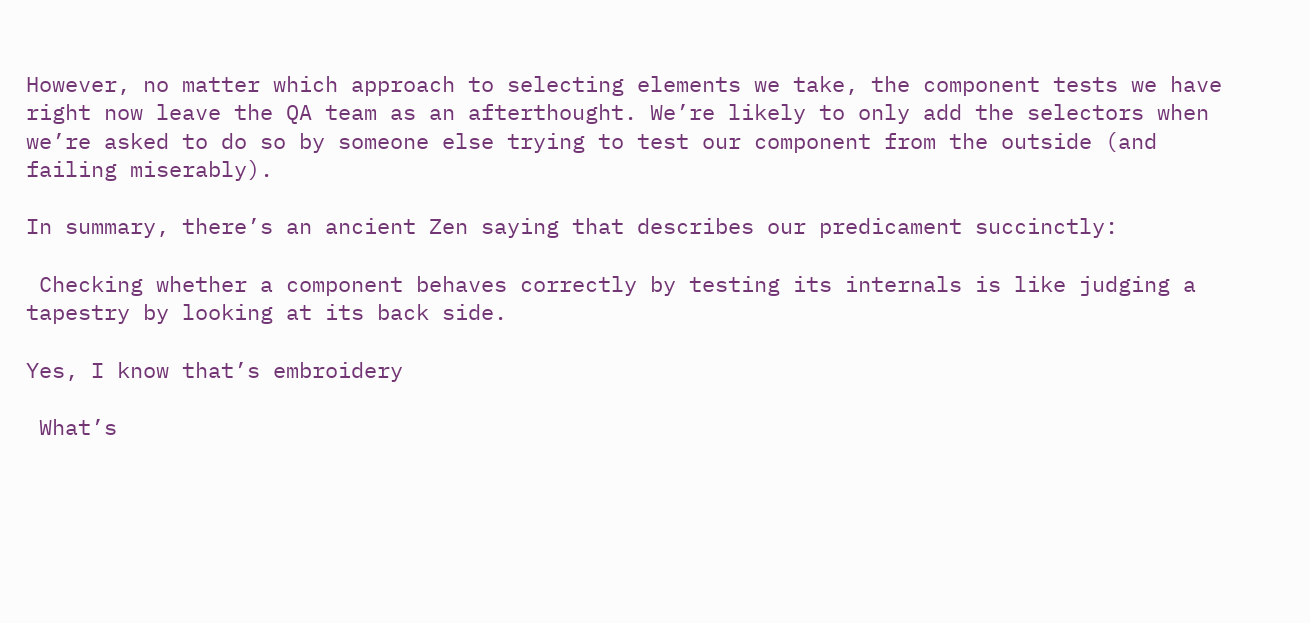However, no matter which approach to selecting elements we take, the component tests we have right now leave the QA team as an afterthought. We’re likely to only add the selectors when we’re asked to do so by someone else trying to test our component from the outside (and failing miserably).

In summary, there’s an ancient Zen saying that describes our predicament succinctly:

 Checking whether a component behaves correctly by testing its internals is like judging a tapestry by looking at its back side.

Yes, I know that’s embroidery

 What’s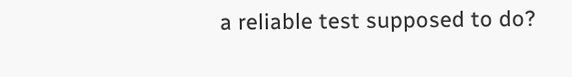a reliable test supposed to do?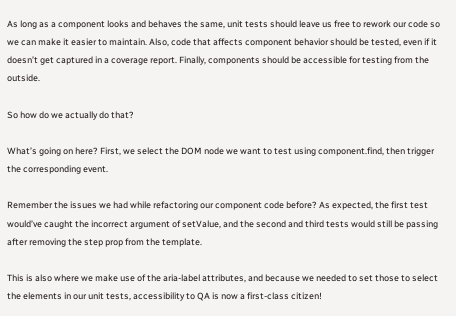As long as a component looks and behaves the same, unit tests should leave us free to rework our code so we can make it easier to maintain. Also, code that affects component behavior should be tested, even if it doesn’t get captured in a coverage report. Finally, components should be accessible for testing from the outside.

So how do we actually do that?

What’s going on here? First, we select the DOM node we want to test using component.find, then trigger the corresponding event.

Remember the issues we had while refactoring our component code before? As expected, the first test would’ve caught the incorrect argument of setValue, and the second and third tests would still be passing after removing the step prop from the template.

This is also where we make use of the aria-label attributes, and because we needed to set those to select the elements in our unit tests, accessibility to QA is now a first-class citizen!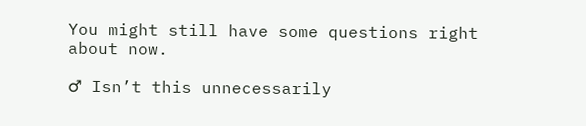You might still have some questions right about now.

♂ Isn’t this unnecessarily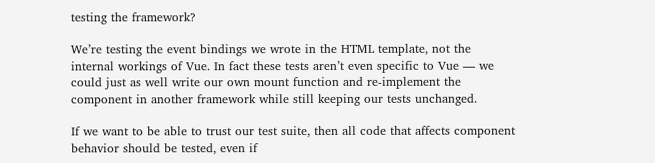testing the framework?

We’re testing the event bindings we wrote in the HTML template, not the internal workings of Vue. In fact these tests aren’t even specific to Vue — we could just as well write our own mount function and re-implement the component in another framework while still keeping our tests unchanged.

If we want to be able to trust our test suite, then all code that affects component behavior should be tested, even if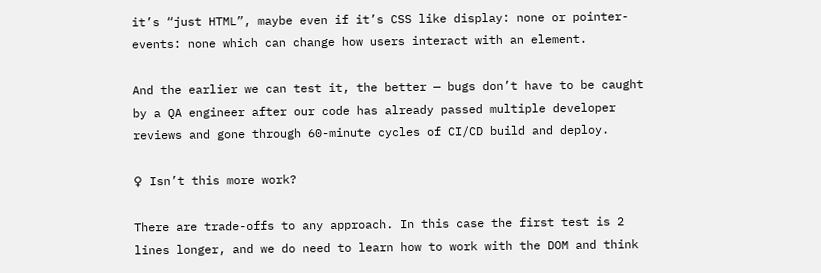it’s “just HTML”, maybe even if it’s CSS like display: none or pointer-events: none which can change how users interact with an element.

And the earlier we can test it, the better — bugs don’t have to be caught by a QA engineer after our code has already passed multiple developer reviews and gone through 60-minute cycles of CI/CD build and deploy.

♀ Isn’t this more work?

There are trade-offs to any approach. In this case the first test is 2 lines longer, and we do need to learn how to work with the DOM and think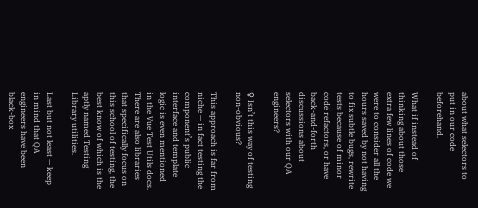about what selectors to put in our code beforehand.

What if instead of thinking about those extra few lines of code we were to consider all the hours saved by not having to fix subtle bugs, rewrite tests because of minor code refactors, or have back-and-forth discussions about selectors with our QA engineers?

♀ Isn’t this way of testing non-obvious?

This approach is far from niche — in fact testing the component’s public interface and template logic is even mentioned in the Vue Test Utils docs. There are also libraries that specifically focus on this school of testing, the best know of which is the aptly named Testing Library utilities.

Last but not least — keep in mind that QA engineers have been black-box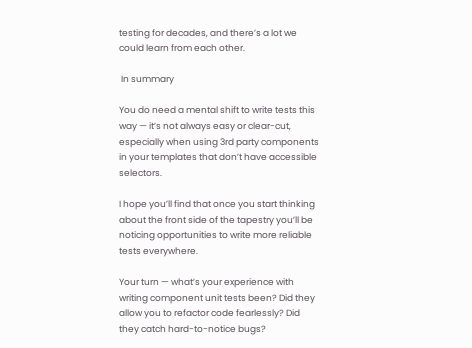testing for decades, and there’s a lot we could learn from each other.

 In summary

You do need a mental shift to write tests this way — it’s not always easy or clear-cut, especially when using 3rd party components in your templates that don’t have accessible selectors.

I hope you’ll find that once you start thinking about the front side of the tapestry you’ll be noticing opportunities to write more reliable tests everywhere.

Your turn — what’s your experience with writing component unit tests been? Did they allow you to refactor code fearlessly? Did they catch hard-to-notice bugs?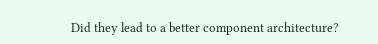Did they lead to a better component architecture?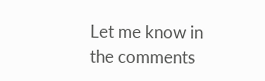Let me know in the comments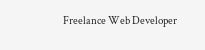Freelance Web Developer